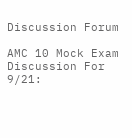Discussion Forum

AMC 10 Mock Exam Discussion For 9/21: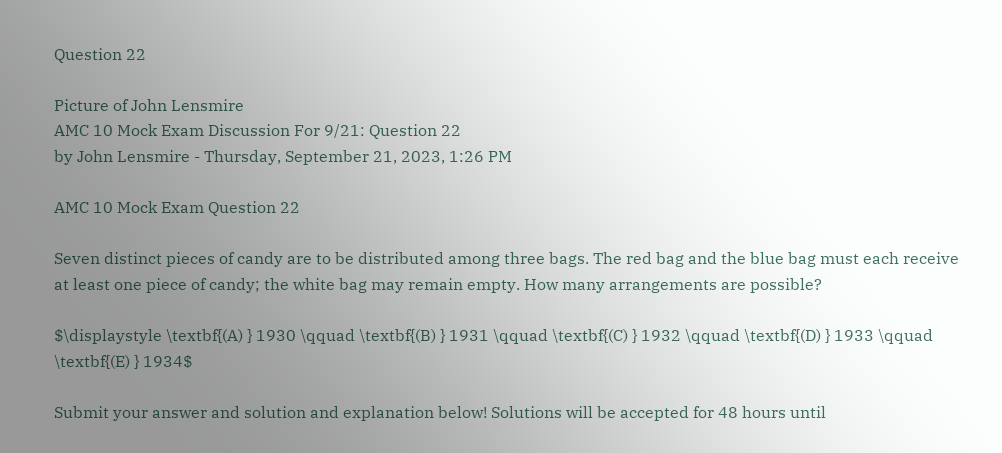Question 22

Picture of John Lensmire
AMC 10 Mock Exam Discussion For 9/21: Question 22
by John Lensmire - Thursday, September 21, 2023, 1:26 PM

AMC 10 Mock Exam Question 22

Seven distinct pieces of candy are to be distributed among three bags. The red bag and the blue bag must each receive at least one piece of candy; the white bag may remain empty. How many arrangements are possible?

$\displaystyle \textbf{(A) } 1930 \qquad \textbf{(B) } 1931 \qquad \textbf{(C) } 1932 \qquad \textbf{(D) } 1933 \qquad \textbf{(E) } 1934$

Submit your answer and solution and explanation below! Solutions will be accepted for 48 hours until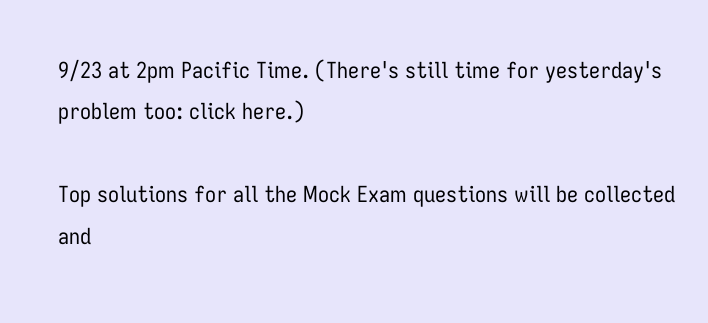9/23 at 2pm Pacific Time. (There's still time for yesterday's problem too: click here.)

Top solutions for all the Mock Exam questions will be collected and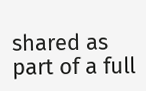shared as part of a full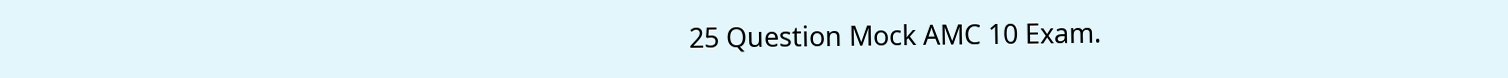25 Question Mock AMC 10 Exam.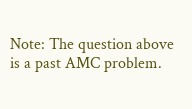Note: The question above is a past AMC problem.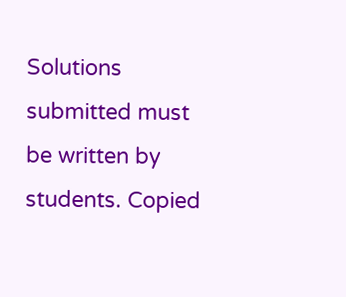Solutions submitted must be written by students. Copied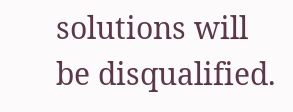solutions will be disqualified.